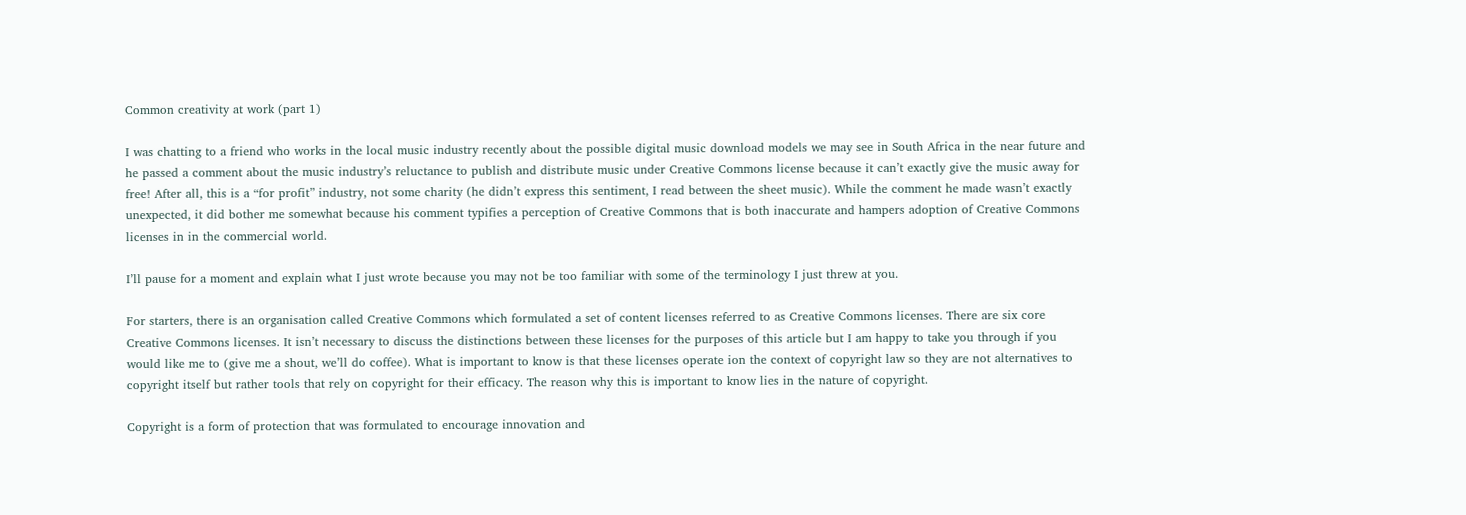Common creativity at work (part 1)

I was chatting to a friend who works in the local music industry recently about the possible digital music download models we may see in South Africa in the near future and he passed a comment about the music industry’s reluctance to publish and distribute music under Creative Commons license because it can’t exactly give the music away for free! After all, this is a “for profit” industry, not some charity (he didn’t express this sentiment, I read between the sheet music). While the comment he made wasn’t exactly unexpected, it did bother me somewhat because his comment typifies a perception of Creative Commons that is both inaccurate and hampers adoption of Creative Commons licenses in in the commercial world.

I’ll pause for a moment and explain what I just wrote because you may not be too familiar with some of the terminology I just threw at you.

For starters, there is an organisation called Creative Commons which formulated a set of content licenses referred to as Creative Commons licenses. There are six core Creative Commons licenses. It isn’t necessary to discuss the distinctions between these licenses for the purposes of this article but I am happy to take you through if you would like me to (give me a shout, we’ll do coffee). What is important to know is that these licenses operate ion the context of copyright law so they are not alternatives to copyright itself but rather tools that rely on copyright for their efficacy. The reason why this is important to know lies in the nature of copyright.

Copyright is a form of protection that was formulated to encourage innovation and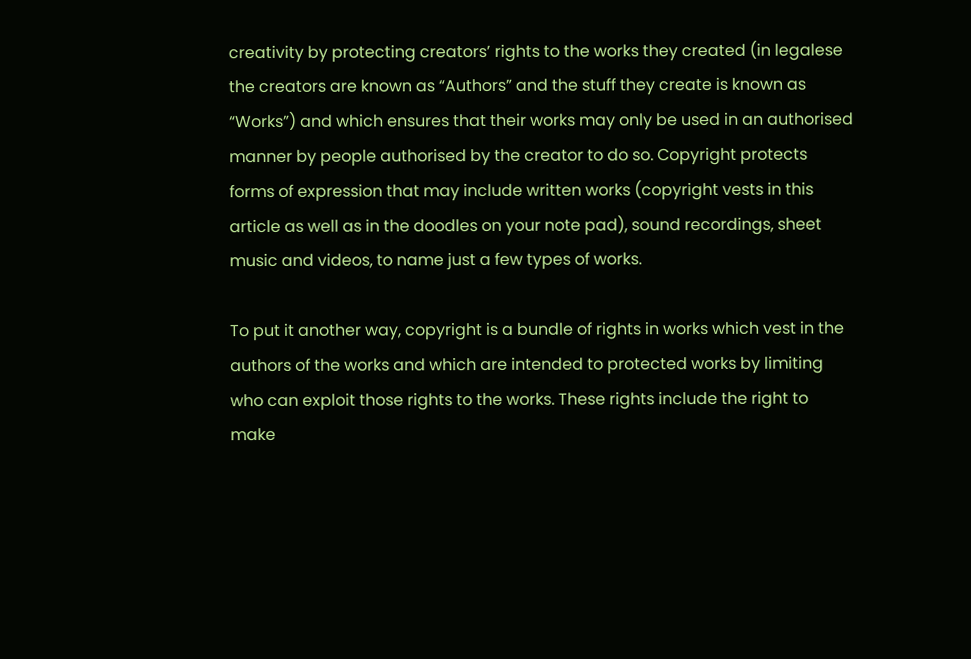creativity by protecting creators’ rights to the works they created (in legalese the creators are known as “Authors” and the stuff they create is known as “Works”) and which ensures that their works may only be used in an authorised manner by people authorised by the creator to do so. Copyright protects forms of expression that may include written works (copyright vests in this article as well as in the doodles on your note pad), sound recordings, sheet music and videos, to name just a few types of works.

To put it another way, copyright is a bundle of rights in works which vest in the authors of the works and which are intended to protected works by limiting who can exploit those rights to the works. These rights include the right to make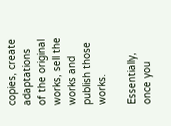copies, create adaptations of the original works, sell the works and publish those works.

Essentially, once you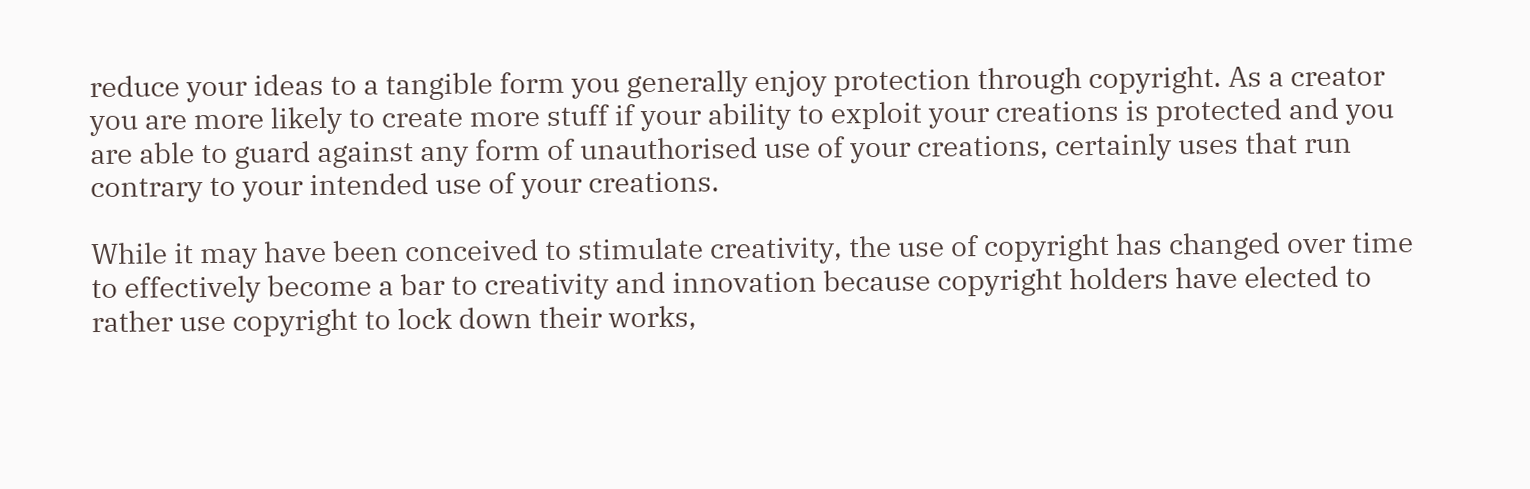reduce your ideas to a tangible form you generally enjoy protection through copyright. As a creator you are more likely to create more stuff if your ability to exploit your creations is protected and you are able to guard against any form of unauthorised use of your creations, certainly uses that run contrary to your intended use of your creations.

While it may have been conceived to stimulate creativity, the use of copyright has changed over time to effectively become a bar to creativity and innovation because copyright holders have elected to rather use copyright to lock down their works,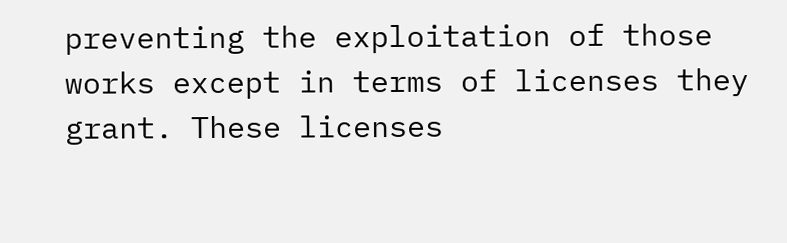preventing the exploitation of those works except in terms of licenses they grant. These licenses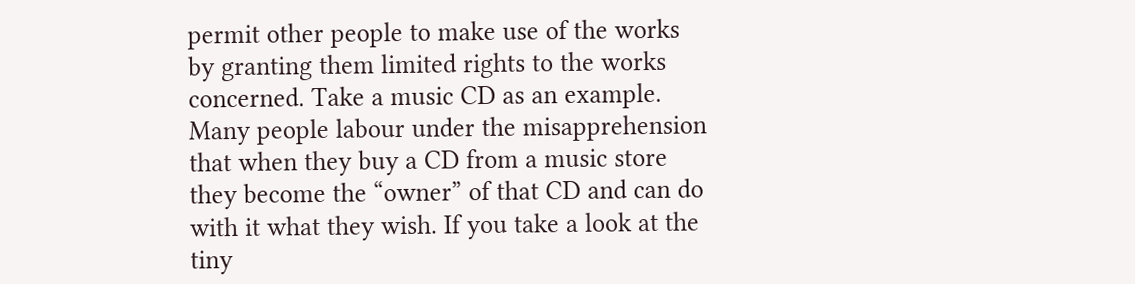permit other people to make use of the works by granting them limited rights to the works concerned. Take a music CD as an example. Many people labour under the misapprehension that when they buy a CD from a music store they become the “owner” of that CD and can do with it what they wish. If you take a look at the tiny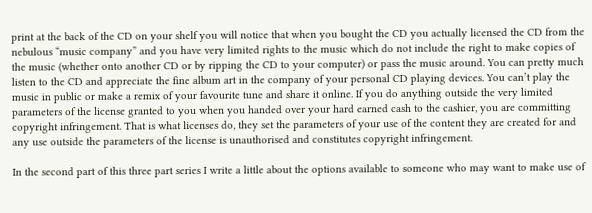print at the back of the CD on your shelf you will notice that when you bought the CD you actually licensed the CD from the nebulous “music company” and you have very limited rights to the music which do not include the right to make copies of the music (whether onto another CD or by ripping the CD to your computer) or pass the music around. You can pretty much listen to the CD and appreciate the fine album art in the company of your personal CD playing devices. You can’t play the music in public or make a remix of your favourite tune and share it online. If you do anything outside the very limited parameters of the license granted to you when you handed over your hard earned cash to the cashier, you are committing copyright infringement. That is what licenses do, they set the parameters of your use of the content they are created for and any use outside the parameters of the license is unauthorised and constitutes copyright infringement.

In the second part of this three part series I write a little about the options available to someone who may want to make use of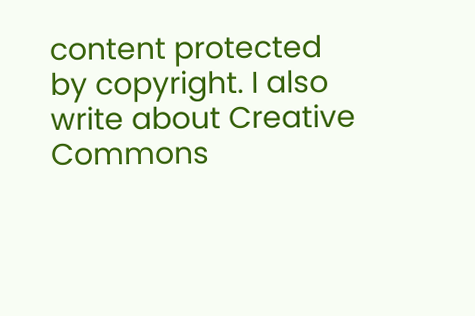content protected by copyright. I also write about Creative Commons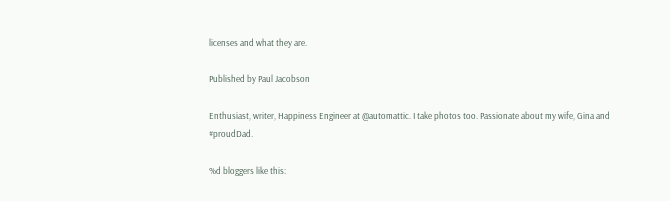licenses and what they are.

Published by Paul Jacobson

Enthusiast, writer, Happiness Engineer at @automattic. I take photos too. Passionate about my wife, Gina and #proudDad.

%d bloggers like this: